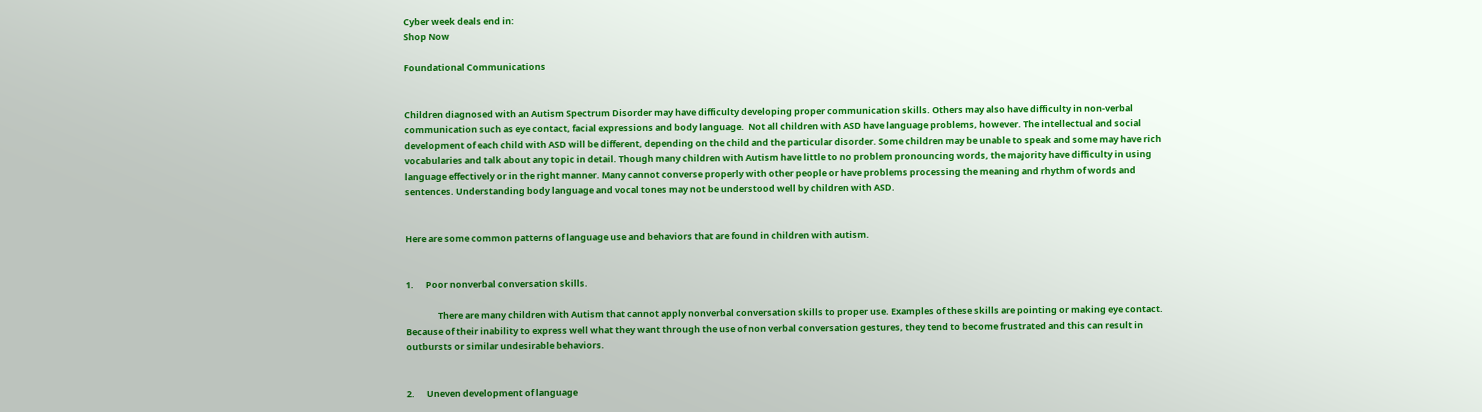Cyber week deals end in:
Shop Now

Foundational Communications


Children diagnosed with an Autism Spectrum Disorder may have difficulty developing proper communication skills. Others may also have difficulty in non-verbal communication such as eye contact, facial expressions and body language.  Not all children with ASD have language problems, however. The intellectual and social development of each child with ASD will be different, depending on the child and the particular disorder. Some children may be unable to speak and some may have rich vocabularies and talk about any topic in detail. Though many children with Autism have little to no problem pronouncing words, the majority have difficulty in using language effectively or in the right manner. Many cannot converse properly with other people or have problems processing the meaning and rhythm of words and sentences. Understanding body language and vocal tones may not be understood well by children with ASD.


Here are some common patterns of language use and behaviors that are found in children with autism.


1.      Poor nonverbal conversation skills.

                There are many children with Autism that cannot apply nonverbal conversation skills to proper use. Examples of these skills are pointing or making eye contact. Because of their inability to express well what they want through the use of non verbal conversation gestures, they tend to become frustrated and this can result in outbursts or similar undesirable behaviors.


2.      Uneven development of language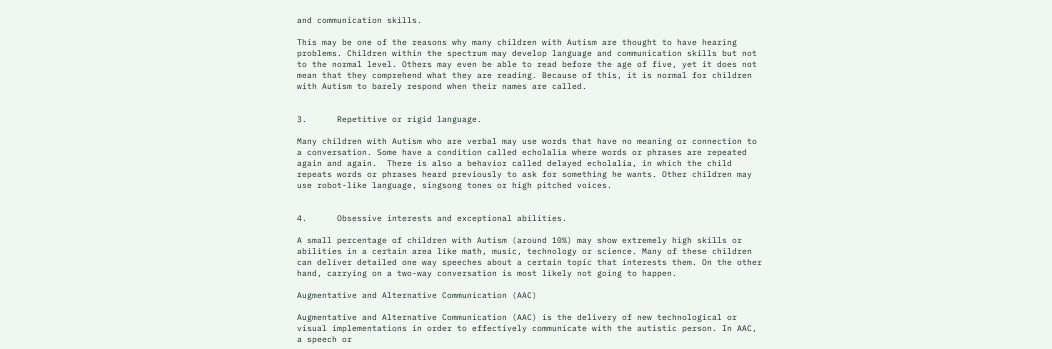and communication skills.

This may be one of the reasons why many children with Autism are thought to have hearing problems. Children within the spectrum may develop language and communication skills but not to the normal level. Others may even be able to read before the age of five, yet it does not mean that they comprehend what they are reading. Because of this, it is normal for children with Autism to barely respond when their names are called.


3.      Repetitive or rigid language.

Many children with Autism who are verbal may use words that have no meaning or connection to a conversation. Some have a condition called echolalia where words or phrases are repeated again and again.  There is also a behavior called delayed echolalia, in which the child repeats words or phrases heard previously to ask for something he wants. Other children may use robot-like language, singsong tones or high pitched voices.


4.      Obsessive interests and exceptional abilities.

A small percentage of children with Autism (around 10%) may show extremely high skills or abilities in a certain area like math, music, technology or science. Many of these children can deliver detailed one way speeches about a certain topic that interests them. On the other hand, carrying on a two-way conversation is most likely not going to happen.

Augmentative and Alternative Communication (AAC)

Augmentative and Alternative Communication (AAC) is the delivery of new technological or visual implementations in order to effectively communicate with the autistic person. In AAC, a speech or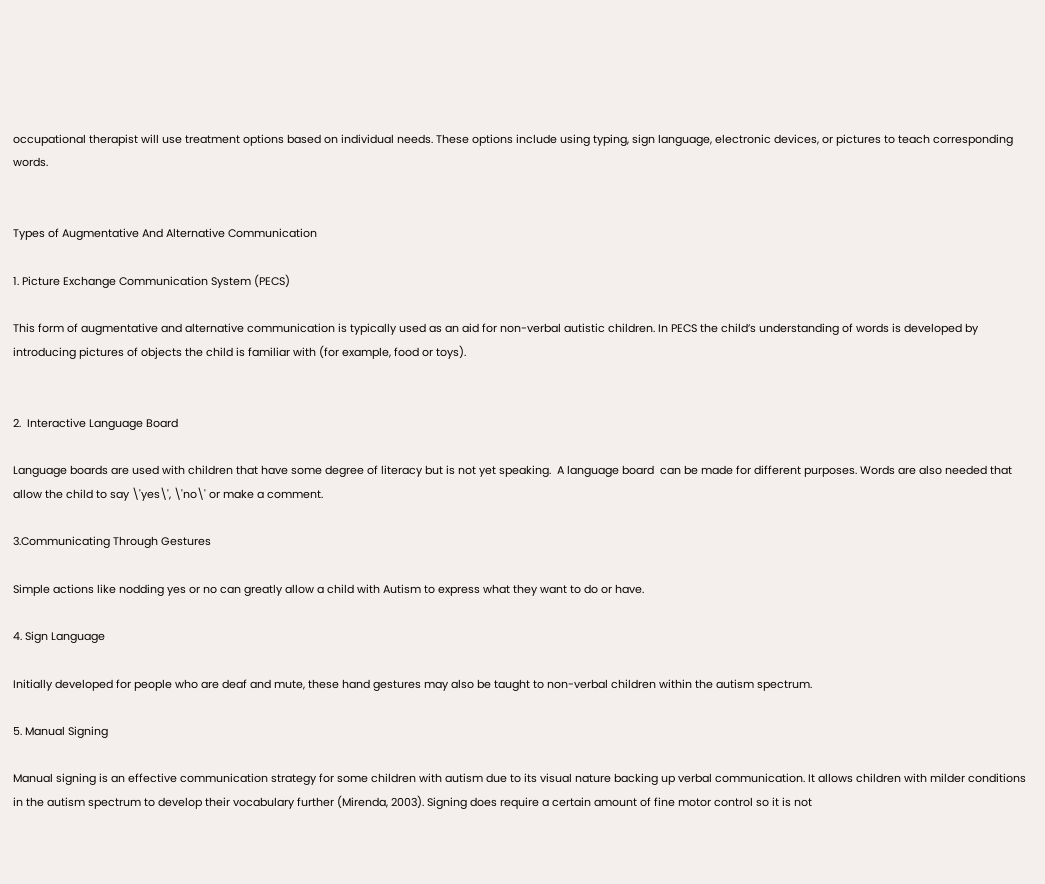occupational therapist will use treatment options based on individual needs. These options include using typing, sign language, electronic devices, or pictures to teach corresponding words.


Types of Augmentative And Alternative Communication

1. Picture Exchange Communication System (PECS)

This form of augmentative and alternative communication is typically used as an aid for non-verbal autistic children. In PECS the child’s understanding of words is developed by introducing pictures of objects the child is familiar with (for example, food or toys).


2.  Interactive Language Board

Language boards are used with children that have some degree of literacy but is not yet speaking.  A language board  can be made for different purposes. Words are also needed that allow the child to say \'yes\', \'no\' or make a comment.

3.Communicating Through Gestures

Simple actions like nodding yes or no can greatly allow a child with Autism to express what they want to do or have.

4. Sign Language

Initially developed for people who are deaf and mute, these hand gestures may also be taught to non-verbal children within the autism spectrum.

5. Manual Signing

Manual signing is an effective communication strategy for some children with autism due to its visual nature backing up verbal communication. It allows children with milder conditions in the autism spectrum to develop their vocabulary further (Mirenda, 2003). Signing does require a certain amount of fine motor control so it is not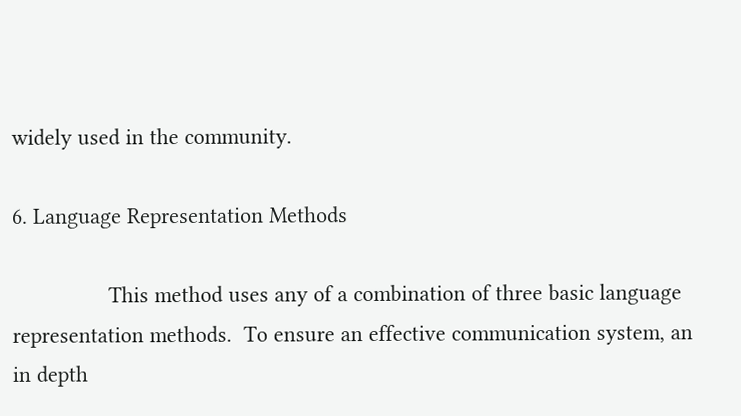widely used in the community.

6. Language Representation Methods

                This method uses any of a combination of three basic language representation methods.  To ensure an effective communication system, an in depth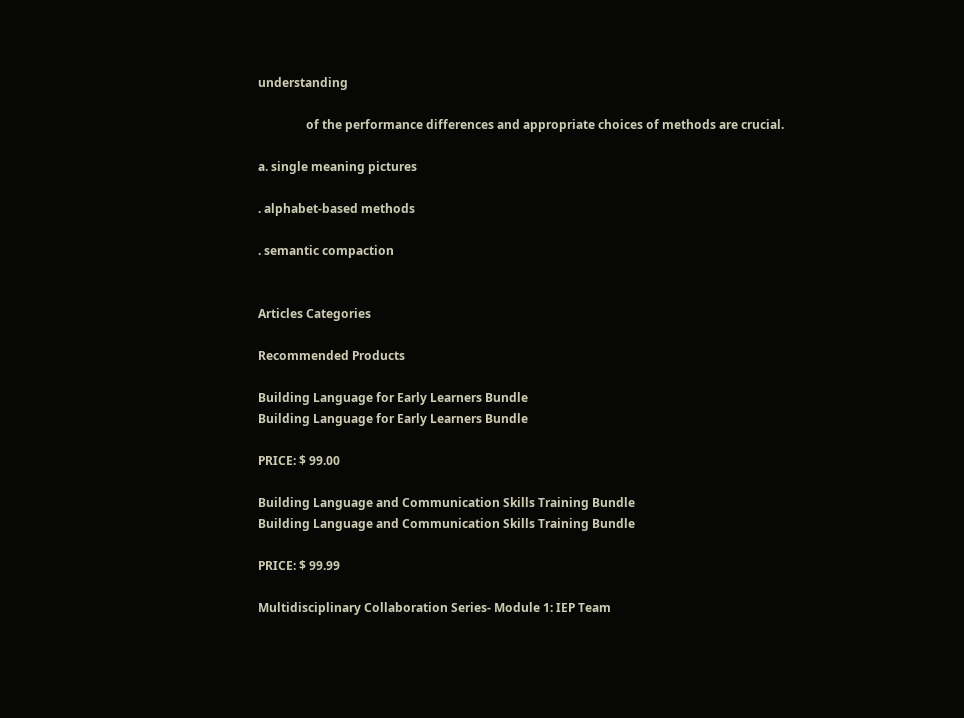understanding

                of the performance differences and appropriate choices of methods are crucial.

a. single meaning pictures

. alphabet-based methods

. semantic compaction


Articles Categories

Recommended Products

Building Language for Early Learners Bundle
Building Language for Early Learners Bundle

PRICE: $ 99.00

Building Language and Communication Skills Training Bundle
Building Language and Communication Skills Training Bundle

PRICE: $ 99.99

Multidisciplinary Collaboration Series- Module 1: IEP Team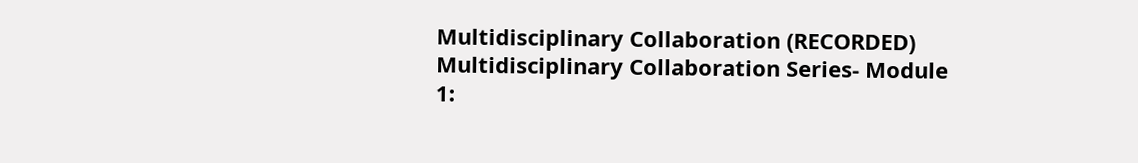Multidisciplinary Collaboration (RECORDED)
Multidisciplinary Collaboration Series- Module 1: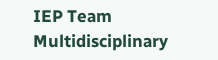IEP Team Multidisciplinary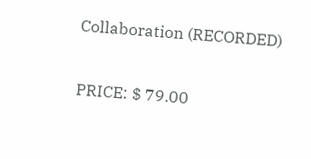Collaboration (RECORDED)

PRICE: $ 79.00